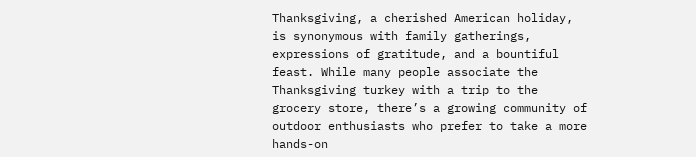Thanksgiving, a cherished American holiday, is synonymous with family gatherings, expressions of gratitude, and a bountiful feast. While many people associate the Thanksgiving turkey with a trip to the grocery store, there’s a growing community of outdoor enthusiasts who prefer to take a more hands-on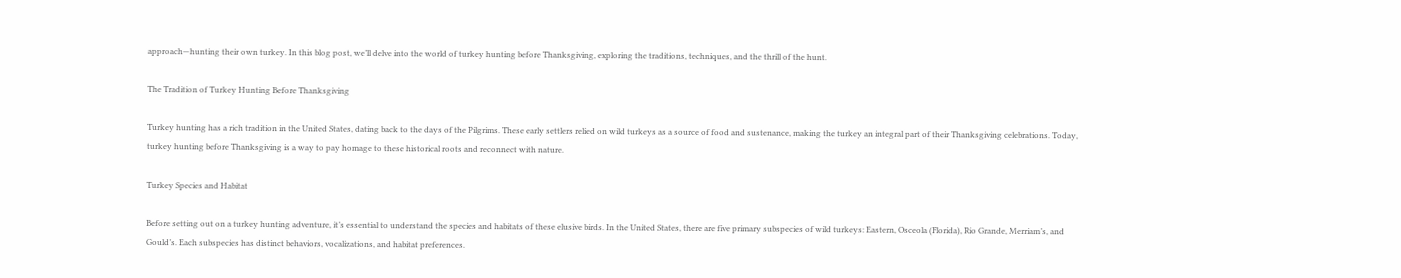approach—hunting their own turkey. In this blog post, we’ll delve into the world of turkey hunting before Thanksgiving, exploring the traditions, techniques, and the thrill of the hunt.

The Tradition of Turkey Hunting Before Thanksgiving

Turkey hunting has a rich tradition in the United States, dating back to the days of the Pilgrims. These early settlers relied on wild turkeys as a source of food and sustenance, making the turkey an integral part of their Thanksgiving celebrations. Today, turkey hunting before Thanksgiving is a way to pay homage to these historical roots and reconnect with nature.

Turkey Species and Habitat

Before setting out on a turkey hunting adventure, it’s essential to understand the species and habitats of these elusive birds. In the United States, there are five primary subspecies of wild turkeys: Eastern, Osceola (Florida), Rio Grande, Merriam’s, and Gould’s. Each subspecies has distinct behaviors, vocalizations, and habitat preferences.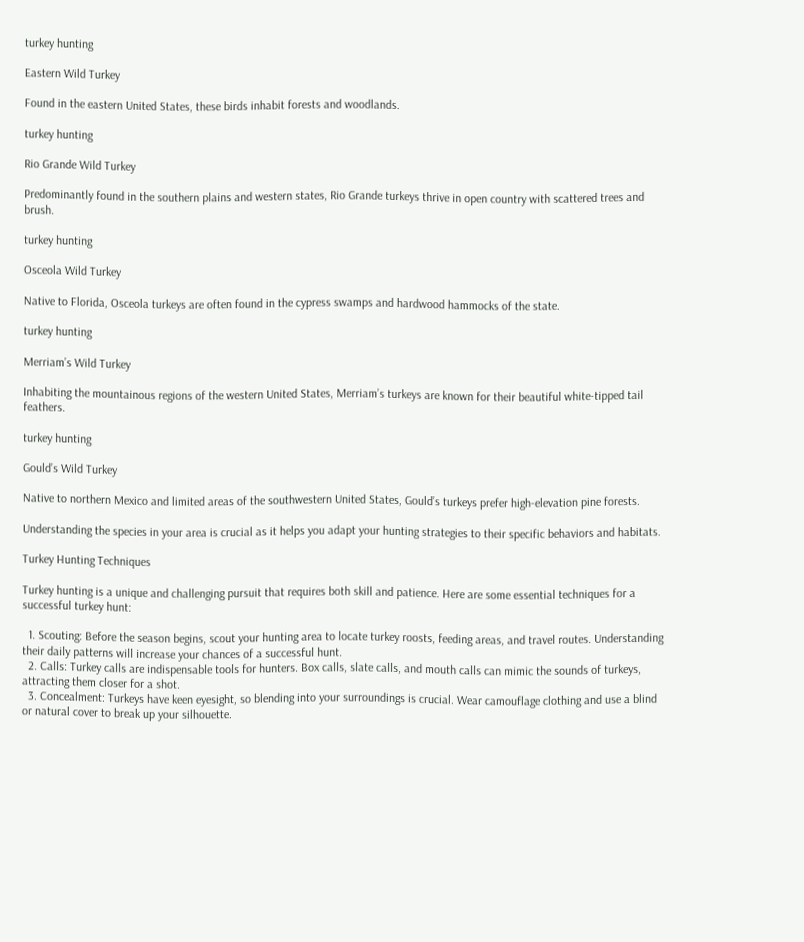turkey hunting

Eastern Wild Turkey

Found in the eastern United States, these birds inhabit forests and woodlands.

turkey hunting

Rio Grande Wild Turkey

Predominantly found in the southern plains and western states, Rio Grande turkeys thrive in open country with scattered trees and brush.

turkey hunting

Osceola Wild Turkey

Native to Florida, Osceola turkeys are often found in the cypress swamps and hardwood hammocks of the state.

turkey hunting

Merriam’s Wild Turkey

Inhabiting the mountainous regions of the western United States, Merriam’s turkeys are known for their beautiful white-tipped tail feathers.

turkey hunting

Gould’s Wild Turkey

Native to northern Mexico and limited areas of the southwestern United States, Gould’s turkeys prefer high-elevation pine forests.

Understanding the species in your area is crucial as it helps you adapt your hunting strategies to their specific behaviors and habitats.

Turkey Hunting Techniques

Turkey hunting is a unique and challenging pursuit that requires both skill and patience. Here are some essential techniques for a successful turkey hunt:

  1. Scouting: Before the season begins, scout your hunting area to locate turkey roosts, feeding areas, and travel routes. Understanding their daily patterns will increase your chances of a successful hunt.
  2. Calls: Turkey calls are indispensable tools for hunters. Box calls, slate calls, and mouth calls can mimic the sounds of turkeys, attracting them closer for a shot.
  3. Concealment: Turkeys have keen eyesight, so blending into your surroundings is crucial. Wear camouflage clothing and use a blind or natural cover to break up your silhouette.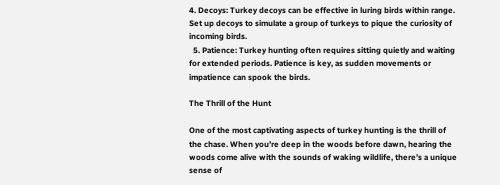4. Decoys: Turkey decoys can be effective in luring birds within range. Set up decoys to simulate a group of turkeys to pique the curiosity of incoming birds.
  5. Patience: Turkey hunting often requires sitting quietly and waiting for extended periods. Patience is key, as sudden movements or impatience can spook the birds.

The Thrill of the Hunt

One of the most captivating aspects of turkey hunting is the thrill of the chase. When you’re deep in the woods before dawn, hearing the woods come alive with the sounds of waking wildlife, there’s a unique sense of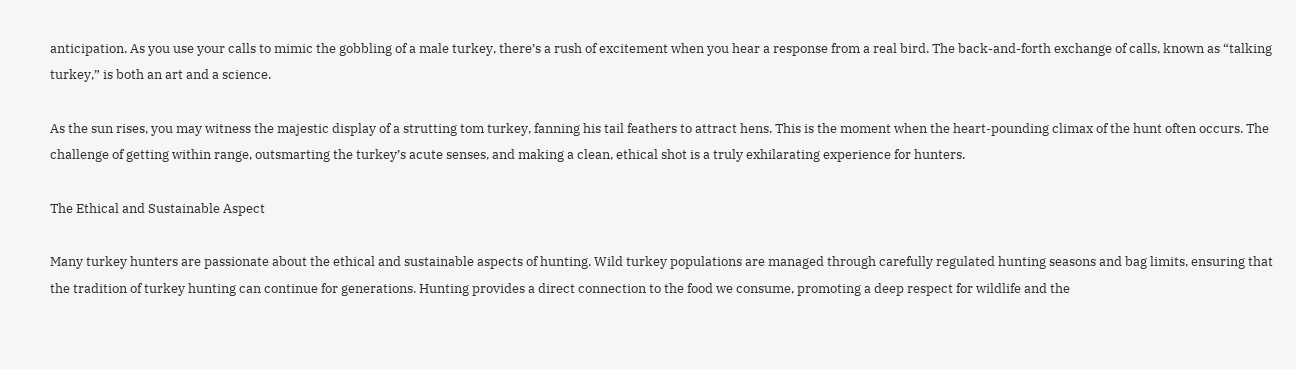anticipation. As you use your calls to mimic the gobbling of a male turkey, there’s a rush of excitement when you hear a response from a real bird. The back-and-forth exchange of calls, known as “talking turkey,” is both an art and a science.

As the sun rises, you may witness the majestic display of a strutting tom turkey, fanning his tail feathers to attract hens. This is the moment when the heart-pounding climax of the hunt often occurs. The challenge of getting within range, outsmarting the turkey’s acute senses, and making a clean, ethical shot is a truly exhilarating experience for hunters.

The Ethical and Sustainable Aspect

Many turkey hunters are passionate about the ethical and sustainable aspects of hunting. Wild turkey populations are managed through carefully regulated hunting seasons and bag limits, ensuring that the tradition of turkey hunting can continue for generations. Hunting provides a direct connection to the food we consume, promoting a deep respect for wildlife and the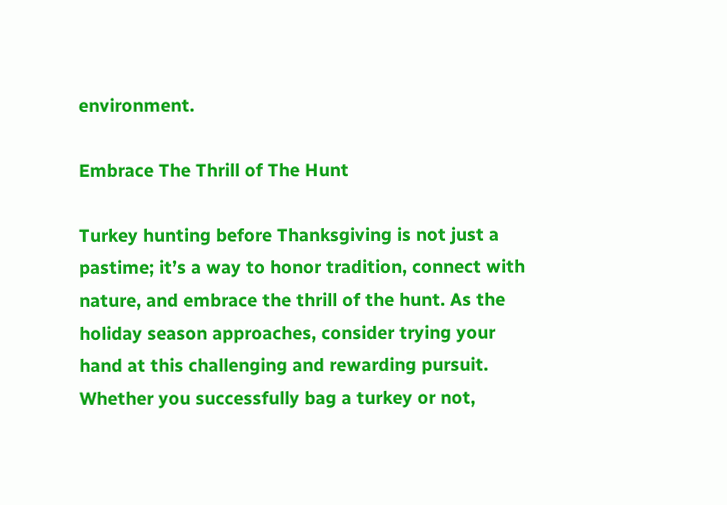environment.

Embrace The Thrill of The Hunt

Turkey hunting before Thanksgiving is not just a pastime; it’s a way to honor tradition, connect with nature, and embrace the thrill of the hunt. As the holiday season approaches, consider trying your hand at this challenging and rewarding pursuit. Whether you successfully bag a turkey or not,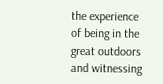the experience of being in the great outdoors and witnessing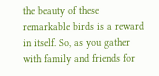the beauty of these remarkable birds is a reward in itself. So, as you gather with family and friends for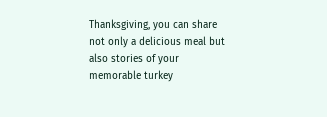Thanksgiving, you can share not only a delicious meal but also stories of your memorable turkey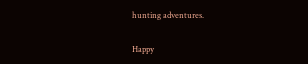hunting adventures.

Happy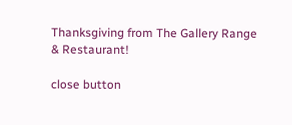Thanksgiving from The Gallery Range & Restaurant!

close button